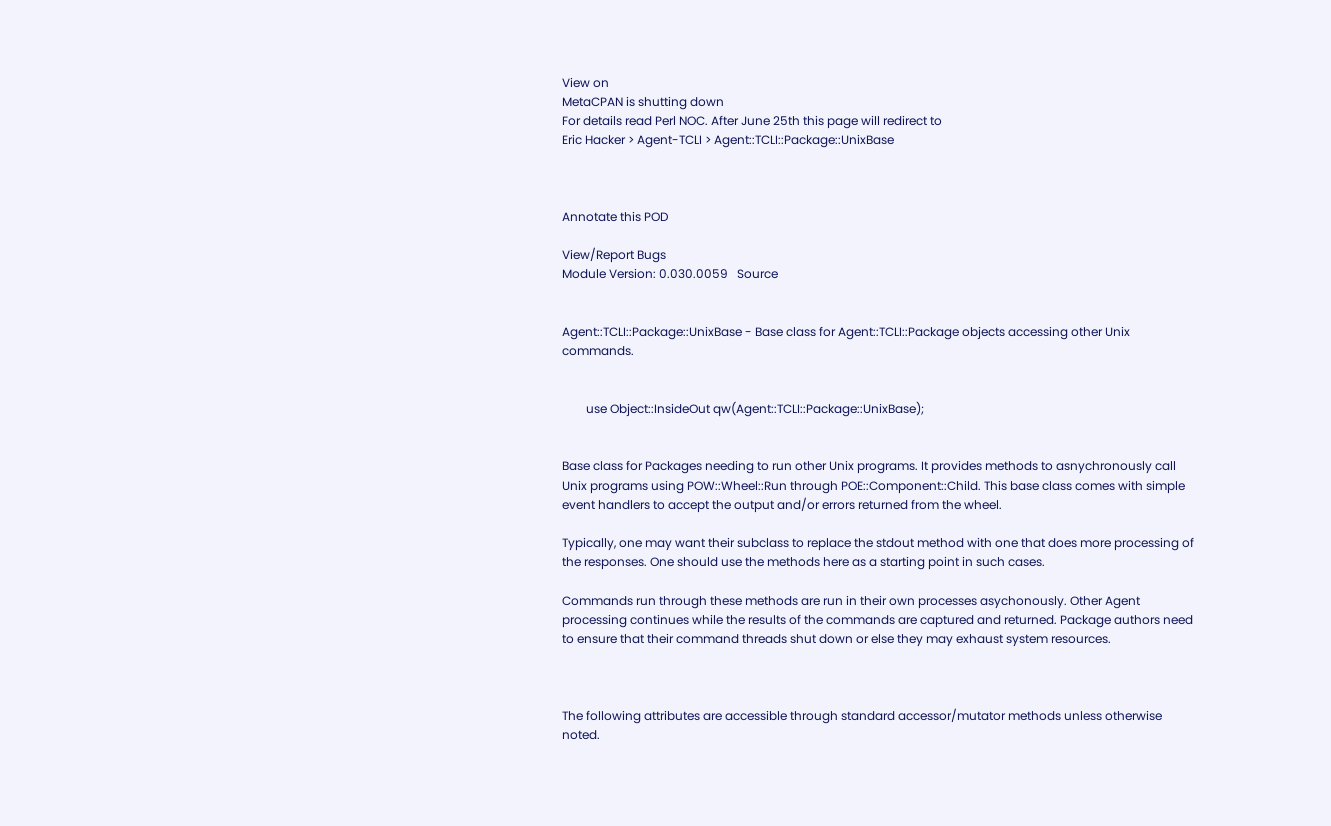View on
MetaCPAN is shutting down
For details read Perl NOC. After June 25th this page will redirect to
Eric Hacker > Agent-TCLI > Agent::TCLI::Package::UnixBase



Annotate this POD

View/Report Bugs
Module Version: 0.030.0059   Source


Agent::TCLI::Package::UnixBase - Base class for Agent::TCLI::Package objects accessing other Unix commands.


        use Object::InsideOut qw(Agent::TCLI::Package::UnixBase);


Base class for Packages needing to run other Unix programs. It provides methods to asnychronously call Unix programs using POW::Wheel::Run through POE::Component::Child. This base class comes with simple event handlers to accept the output and/or errors returned from the wheel.

Typically, one may want their subclass to replace the stdout method with one that does more processing of the responses. One should use the methods here as a starting point in such cases.

Commands run through these methods are run in their own processes asychonously. Other Agent processing continues while the results of the commands are captured and returned. Package authors need to ensure that their command threads shut down or else they may exhaust system resources.



The following attributes are accessible through standard accessor/mutator methods unless otherwise noted.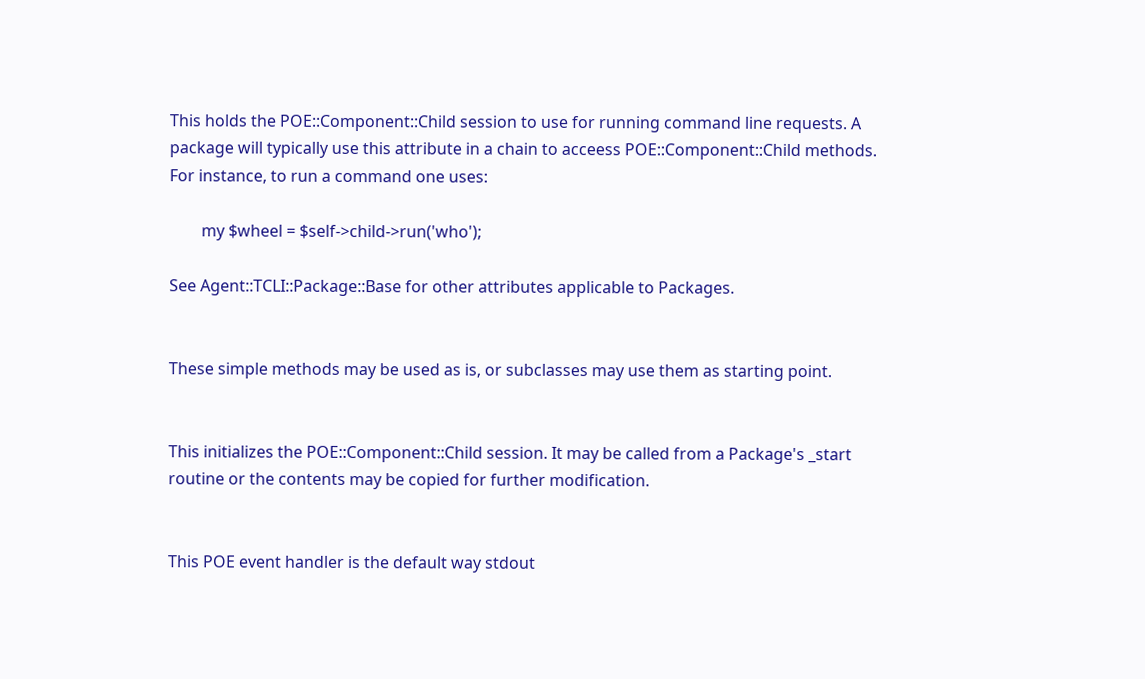This holds the POE::Component::Child session to use for running command line requests. A package will typically use this attribute in a chain to acceess POE::Component::Child methods. For instance, to run a command one uses:

        my $wheel = $self->child->run('who');

See Agent::TCLI::Package::Base for other attributes applicable to Packages.


These simple methods may be used as is, or subclasses may use them as starting point.


This initializes the POE::Component::Child session. It may be called from a Package's _start routine or the contents may be copied for further modification.


This POE event handler is the default way stdout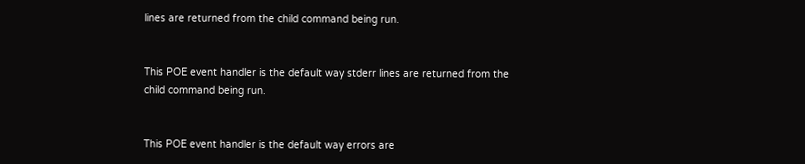lines are returned from the child command being run.


This POE event handler is the default way stderr lines are returned from the child command being run.


This POE event handler is the default way errors are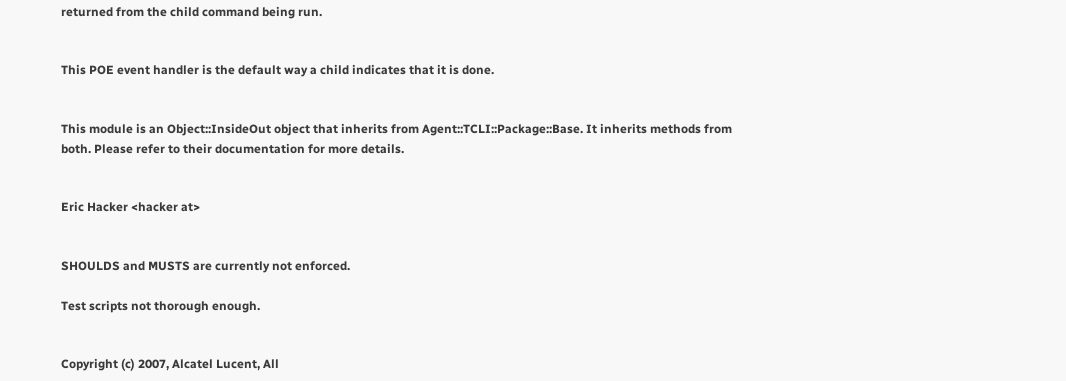returned from the child command being run.


This POE event handler is the default way a child indicates that it is done.


This module is an Object::InsideOut object that inherits from Agent::TCLI::Package::Base. It inherits methods from both. Please refer to their documentation for more details.


Eric Hacker <hacker at>


SHOULDS and MUSTS are currently not enforced.

Test scripts not thorough enough.


Copyright (c) 2007, Alcatel Lucent, All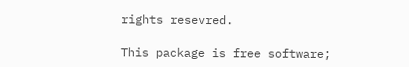rights resevred.

This package is free software;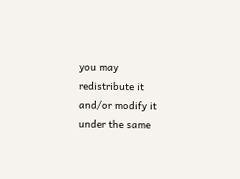you may redistribute it and/or modify it under the same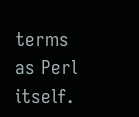terms as Perl itself.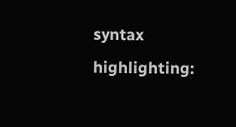syntax highlighting: